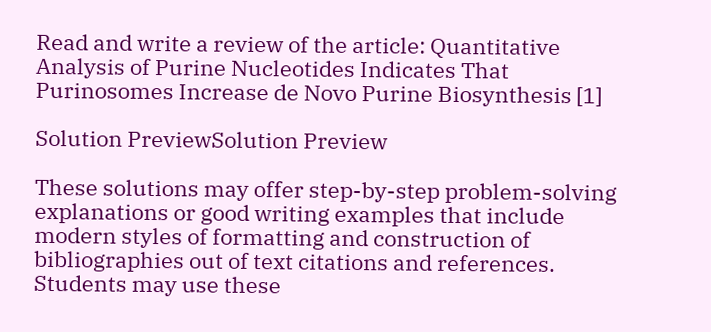Read and write a review of the article: Quantitative Analysis of Purine Nucleotides Indicates That Purinosomes Increase de Novo Purine Biosynthesis [1]

Solution PreviewSolution Preview

These solutions may offer step-by-step problem-solving explanations or good writing examples that include modern styles of formatting and construction of bibliographies out of text citations and references. Students may use these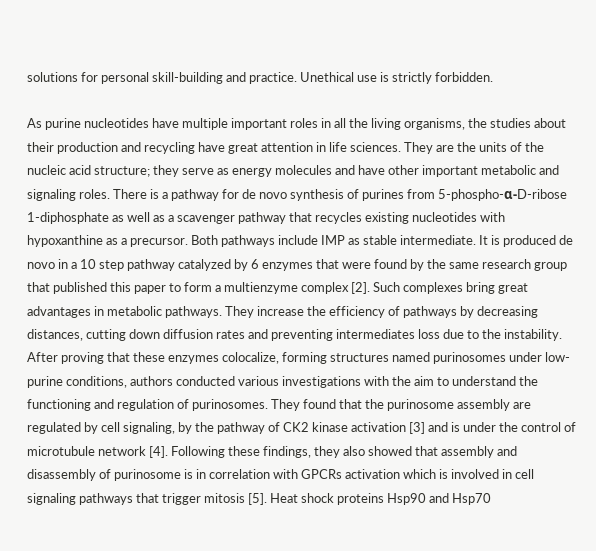solutions for personal skill-building and practice. Unethical use is strictly forbidden.

As purine nucleotides have multiple important roles in all the living organisms, the studies about their production and recycling have great attention in life sciences. They are the units of the nucleic acid structure; they serve as energy molecules and have other important metabolic and signaling roles. There is a pathway for de novo synthesis of purines from 5-phospho-α-D-ribose 1-diphosphate as well as a scavenger pathway that recycles existing nucleotides with hypoxanthine as a precursor. Both pathways include IMP as stable intermediate. It is produced de novo in a 10 step pathway catalyzed by 6 enzymes that were found by the same research group that published this paper to form a multienzyme complex [2]. Such complexes bring great advantages in metabolic pathways. They increase the efficiency of pathways by decreasing distances, cutting down diffusion rates and preventing intermediates loss due to the instability. After proving that these enzymes colocalize, forming structures named purinosomes under low-purine conditions, authors conducted various investigations with the aim to understand the functioning and regulation of purinosomes. They found that the purinosome assembly are regulated by cell signaling, by the pathway of CK2 kinase activation [3] and is under the control of microtubule network [4]. Following these findings, they also showed that assembly and disassembly of purinosome is in correlation with GPCRs activation which is involved in cell signaling pathways that trigger mitosis [5]. Heat shock proteins Hsp90 and Hsp70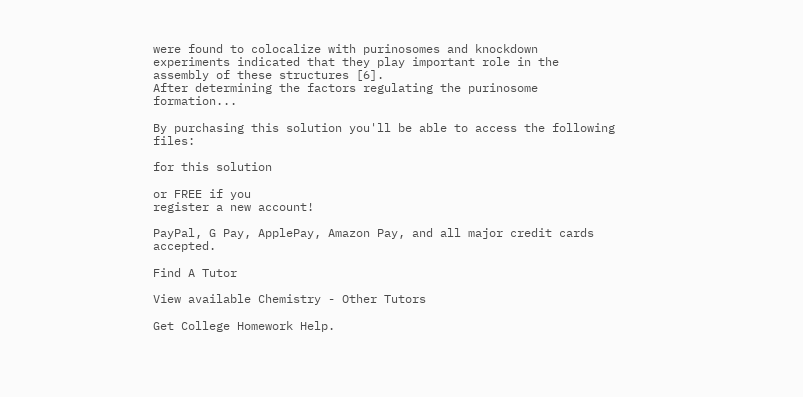were found to colocalize with purinosomes and knockdown experiments indicated that they play important role in the assembly of these structures [6].
After determining the factors regulating the purinosome formation...

By purchasing this solution you'll be able to access the following files:

for this solution

or FREE if you
register a new account!

PayPal, G Pay, ApplePay, Amazon Pay, and all major credit cards accepted.

Find A Tutor

View available Chemistry - Other Tutors

Get College Homework Help.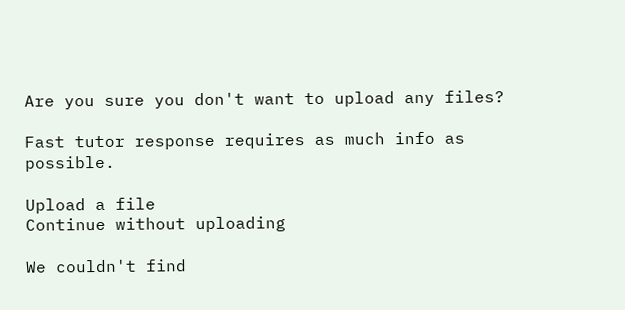Are you sure you don't want to upload any files?

Fast tutor response requires as much info as possible.

Upload a file
Continue without uploading

We couldn't find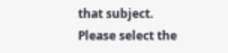that subject.
Please select the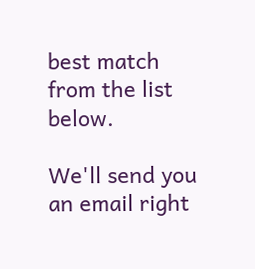best match from the list below.

We'll send you an email right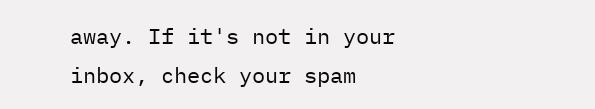away. If it's not in your inbox, check your spam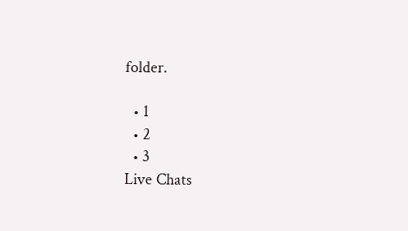folder.

  • 1
  • 2
  • 3
Live Chats